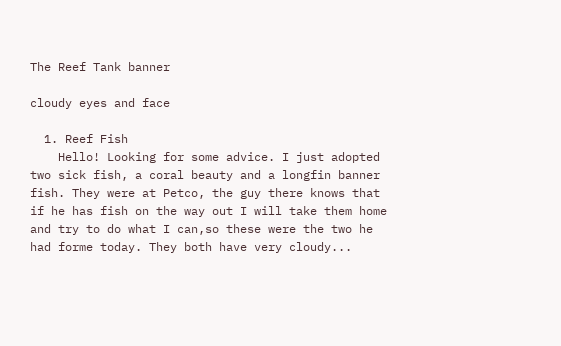The Reef Tank banner

cloudy eyes and face

  1. Reef Fish
    Hello! Looking for some advice. I just adopted two sick fish, a coral beauty and a longfin banner fish. They were at Petco, the guy there knows that if he has fish on the way out I will take them home and try to do what I can,so these were the two he had forme today. They both have very cloudy...